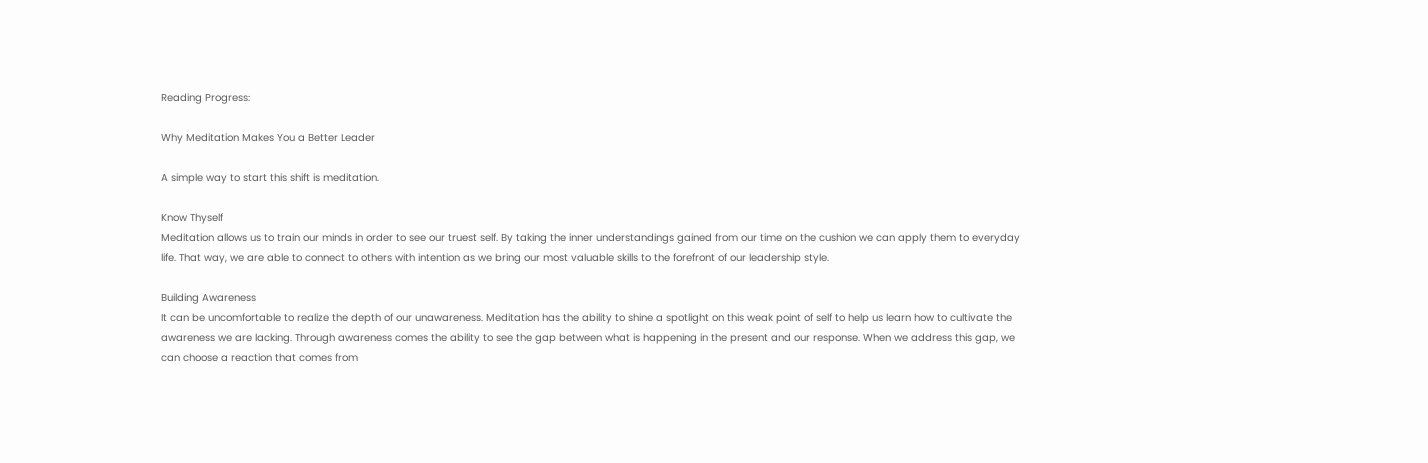Reading Progress:

Why Meditation Makes You a Better Leader

A simple way to start this shift is meditation.

Know Thyself
Meditation allows us to train our minds in order to see our truest self. By taking the inner understandings gained from our time on the cushion we can apply them to everyday life. That way, we are able to connect to others with intention as we bring our most valuable skills to the forefront of our leadership style.

Building Awareness
It can be uncomfortable to realize the depth of our unawareness. Meditation has the ability to shine a spotlight on this weak point of self to help us learn how to cultivate the awareness we are lacking. Through awareness comes the ability to see the gap between what is happening in the present and our response. When we address this gap, we can choose a reaction that comes from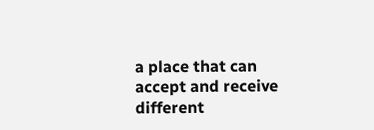a place that can accept and receive different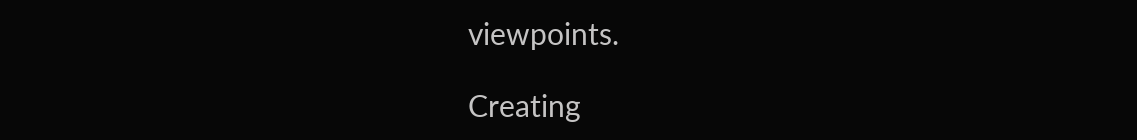viewpoints.

Creating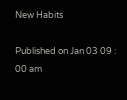New Habits

Published on Jan 03 09 : 00 am